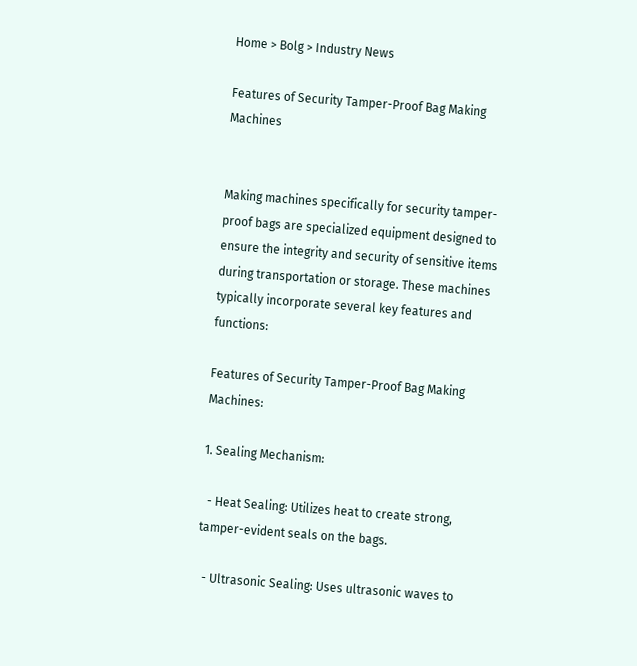Home > Bolg > Industry News

Features of Security Tamper-Proof Bag Making Machines


Making machines specifically for security tamper-proof bags are specialized equipment designed to ensure the integrity and security of sensitive items during transportation or storage. These machines typically incorporate several key features and functions:

Features of Security Tamper-Proof Bag Making Machines:

1. Sealing Mechanism:

  - Heat Sealing: Utilizes heat to create strong, tamper-evident seals on the bags.

  - Ultrasonic Sealing: Uses ultrasonic waves to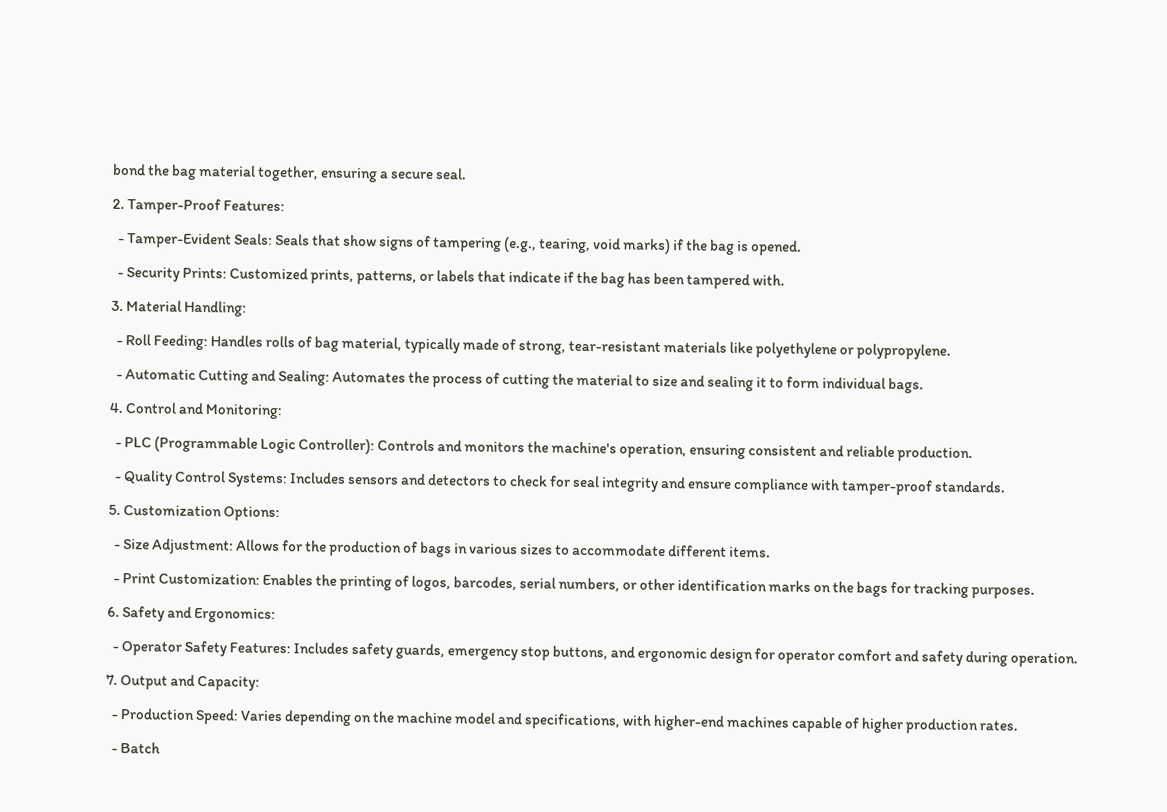bond the bag material together, ensuring a secure seal.

2. Tamper-Proof Features:

  - Tamper-Evident Seals: Seals that show signs of tampering (e.g., tearing, void marks) if the bag is opened.

  - Security Prints: Customized prints, patterns, or labels that indicate if the bag has been tampered with.

3. Material Handling:

  - Roll Feeding: Handles rolls of bag material, typically made of strong, tear-resistant materials like polyethylene or polypropylene.

  - Automatic Cutting and Sealing: Automates the process of cutting the material to size and sealing it to form individual bags.

4. Control and Monitoring:

  - PLC (Programmable Logic Controller): Controls and monitors the machine's operation, ensuring consistent and reliable production.

  - Quality Control Systems: Includes sensors and detectors to check for seal integrity and ensure compliance with tamper-proof standards.

5. Customization Options:

  - Size Adjustment: Allows for the production of bags in various sizes to accommodate different items.

  - Print Customization: Enables the printing of logos, barcodes, serial numbers, or other identification marks on the bags for tracking purposes.

6. Safety and Ergonomics:

  - Operator Safety Features: Includes safety guards, emergency stop buttons, and ergonomic design for operator comfort and safety during operation.

7. Output and Capacity:

  - Production Speed: Varies depending on the machine model and specifications, with higher-end machines capable of higher production rates.

  - Batch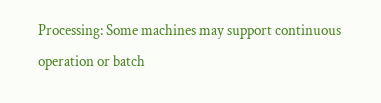Processing: Some machines may support continuous operation or batch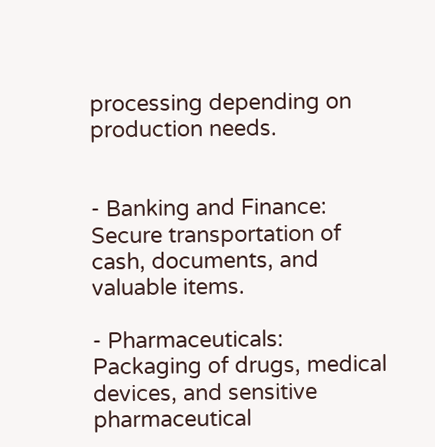processing depending on production needs.


- Banking and Finance: Secure transportation of cash, documents, and valuable items.

- Pharmaceuticals: Packaging of drugs, medical devices, and sensitive pharmaceutical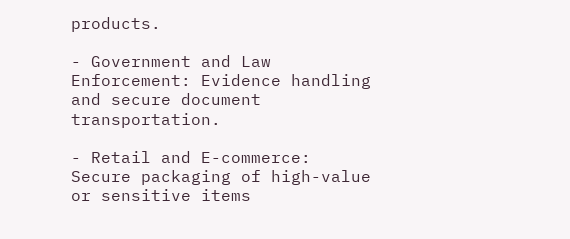products.

- Government and Law Enforcement: Evidence handling and secure document transportation.

- Retail and E-commerce: Secure packaging of high-value or sensitive items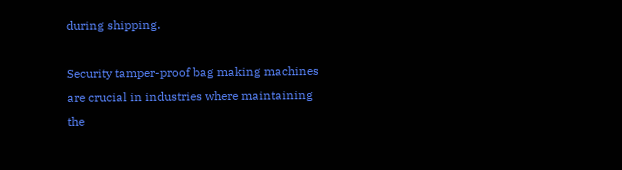during shipping.

Security tamper-proof bag making machines are crucial in industries where maintaining the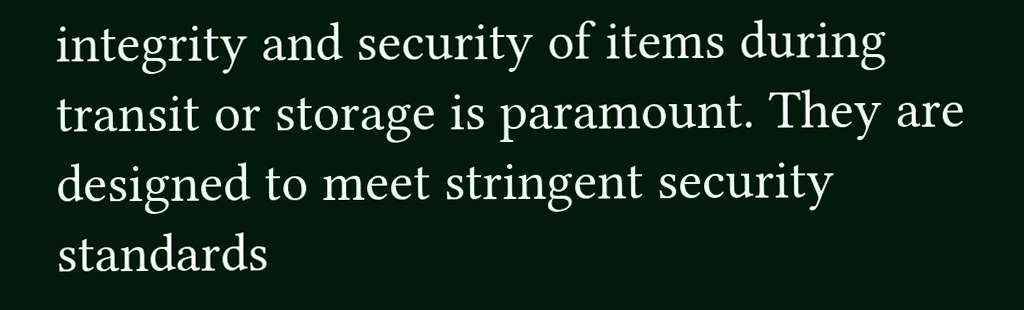integrity and security of items during transit or storage is paramount. They are designed to meet stringent security standards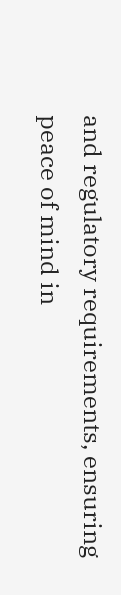and regulatory requirements, ensuring peace of mind in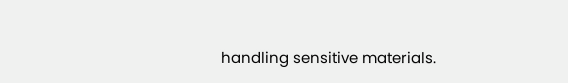handling sensitive materials.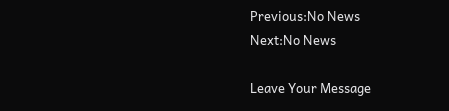Previous:No News
Next:No News

Leave Your Message